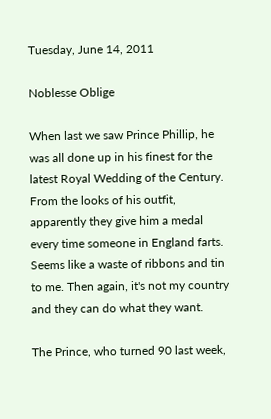Tuesday, June 14, 2011

Noblesse Oblige

When last we saw Prince Phillip, he was all done up in his finest for the latest Royal Wedding of the Century. From the looks of his outfit, apparently they give him a medal every time someone in England farts. Seems like a waste of ribbons and tin to me. Then again, it's not my country and they can do what they want.

The Prince, who turned 90 last week,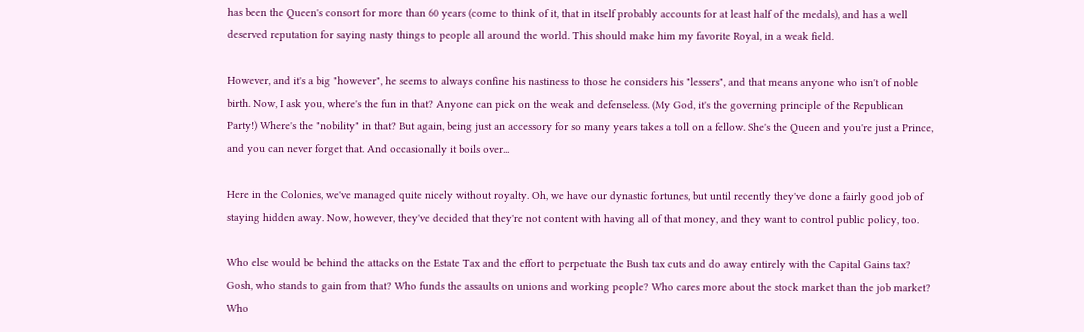has been the Queen's consort for more than 60 years (come to think of it, that in itself probably accounts for at least half of the medals), and has a well deserved reputation for saying nasty things to people all around the world. This should make him my favorite Royal, in a weak field.

However, and it's a big "however", he seems to always confine his nastiness to those he considers his "lessers", and that means anyone who isn't of noble birth. Now, I ask you, where's the fun in that? Anyone can pick on the weak and defenseless. (My God, it's the governing principle of the Republican Party!) Where's the "nobility" in that? But again, being just an accessory for so many years takes a toll on a fellow. She's the Queen and you're just a Prince, and you can never forget that. And occasionally it boils over...

Here in the Colonies, we've managed quite nicely without royalty. Oh, we have our dynastic fortunes, but until recently they've done a fairly good job of staying hidden away. Now, however, they've decided that they're not content with having all of that money, and they want to control public policy, too.

Who else would be behind the attacks on the Estate Tax and the effort to perpetuate the Bush tax cuts and do away entirely with the Capital Gains tax? Gosh, who stands to gain from that? Who funds the assaults on unions and working people? Who cares more about the stock market than the job market? Who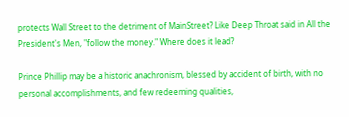protects Wall Street to the detriment of MainStreet? Like Deep Throat said in All the President's Men, "follow the money." Where does it lead?

Prince Phillip may be a historic anachronism, blessed by accident of birth, with no personal accomplishments, and few redeeming qualities,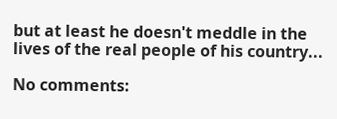but at least he doesn't meddle in the lives of the real people of his country...

No comments: